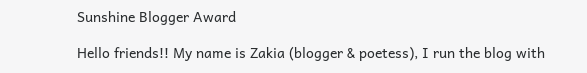Sunshine Blogger Award

Hello friends!! My name is Zakia (blogger & poetess), I run the blog with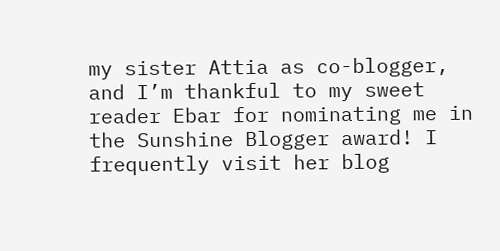my sister Attia as co-blogger, and I’m thankful to my sweet reader Ebar for nominating me in the Sunshine Blogger award! I frequently visit her blog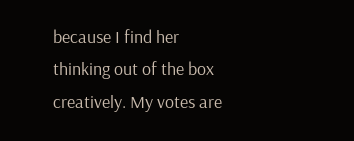because I find her thinking out of the box creatively. My votes are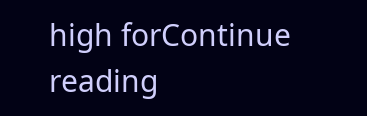high forContinue reading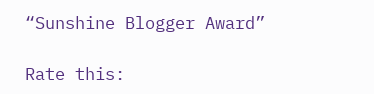“Sunshine Blogger Award”

Rate this: